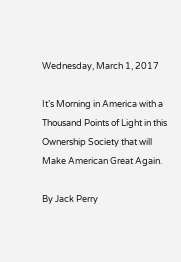Wednesday, March 1, 2017

It’s Morning in America with a Thousand Points of Light in this Ownership Society that will Make American Great Again.

By Jack Perry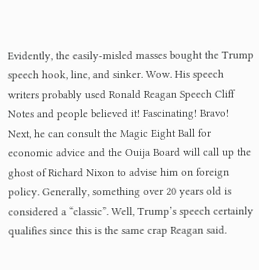Evidently, the easily-misled masses bought the Trump speech hook, line, and sinker. Wow. His speech writers probably used Ronald Reagan Speech Cliff Notes and people believed it! Fascinating! Bravo! Next, he can consult the Magic Eight Ball for economic advice and the Ouija Board will call up the ghost of Richard Nixon to advise him on foreign policy. Generally, something over 20 years old is considered a “classic”. Well, Trump’s speech certainly qualifies since this is the same crap Reagan said.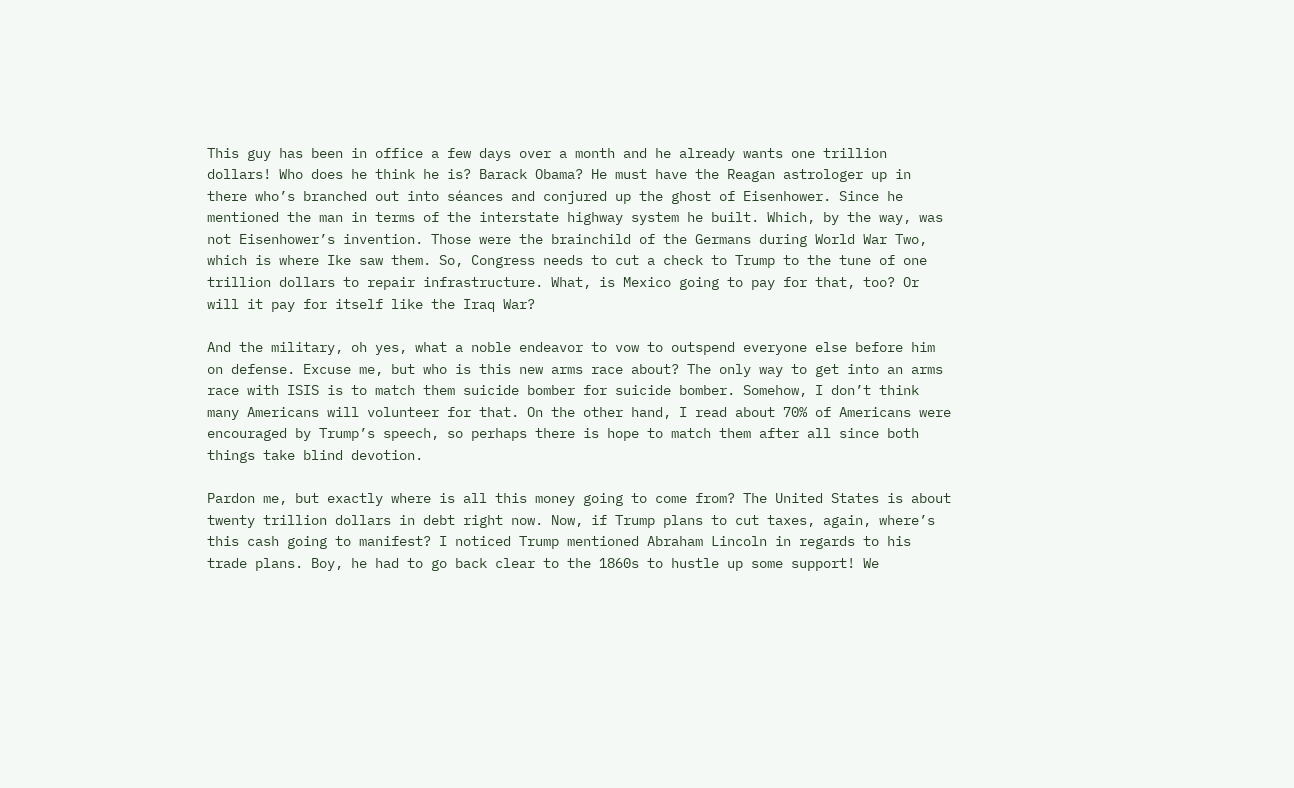This guy has been in office a few days over a month and he already wants one trillion dollars! Who does he think he is? Barack Obama? He must have the Reagan astrologer up in there who’s branched out into séances and conjured up the ghost of Eisenhower. Since he mentioned the man in terms of the interstate highway system he built. Which, by the way, was not Eisenhower’s invention. Those were the brainchild of the Germans during World War Two, which is where Ike saw them. So, Congress needs to cut a check to Trump to the tune of one trillion dollars to repair infrastructure. What, is Mexico going to pay for that, too? Or will it pay for itself like the Iraq War?

And the military, oh yes, what a noble endeavor to vow to outspend everyone else before him on defense. Excuse me, but who is this new arms race about? The only way to get into an arms race with ISIS is to match them suicide bomber for suicide bomber. Somehow, I don’t think many Americans will volunteer for that. On the other hand, I read about 70% of Americans were encouraged by Trump’s speech, so perhaps there is hope to match them after all since both things take blind devotion.

Pardon me, but exactly where is all this money going to come from? The United States is about twenty trillion dollars in debt right now. Now, if Trump plans to cut taxes, again, where’s this cash going to manifest? I noticed Trump mentioned Abraham Lincoln in regards to his trade plans. Boy, he had to go back clear to the 1860s to hustle up some support! We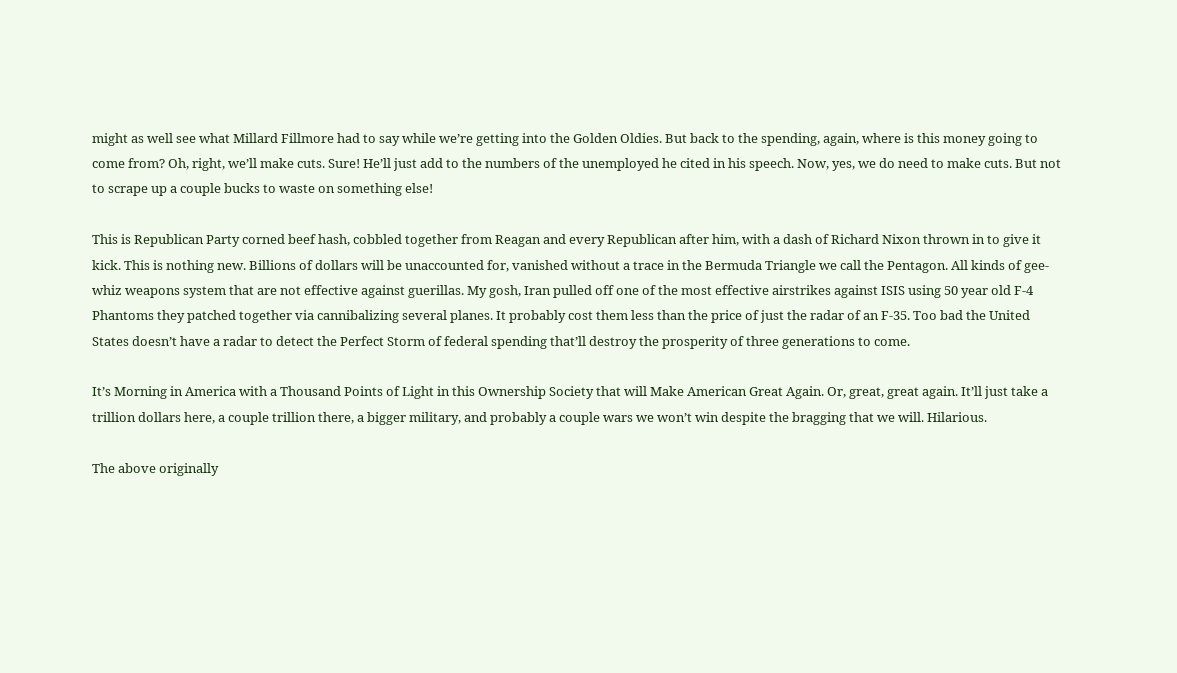might as well see what Millard Fillmore had to say while we’re getting into the Golden Oldies. But back to the spending, again, where is this money going to come from? Oh, right, we’ll make cuts. Sure! He’ll just add to the numbers of the unemployed he cited in his speech. Now, yes, we do need to make cuts. But not to scrape up a couple bucks to waste on something else!

This is Republican Party corned beef hash, cobbled together from Reagan and every Republican after him, with a dash of Richard Nixon thrown in to give it kick. This is nothing new. Billions of dollars will be unaccounted for, vanished without a trace in the Bermuda Triangle we call the Pentagon. All kinds of gee-whiz weapons system that are not effective against guerillas. My gosh, Iran pulled off one of the most effective airstrikes against ISIS using 50 year old F-4 Phantoms they patched together via cannibalizing several planes. It probably cost them less than the price of just the radar of an F-35. Too bad the United States doesn’t have a radar to detect the Perfect Storm of federal spending that’ll destroy the prosperity of three generations to come.

It’s Morning in America with a Thousand Points of Light in this Ownership Society that will Make American Great Again. Or, great, great again. It’ll just take a trillion dollars here, a couple trillion there, a bigger military, and probably a couple wars we won’t win despite the bragging that we will. Hilarious.

The above originally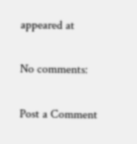appeared at

No comments:

Post a Comment